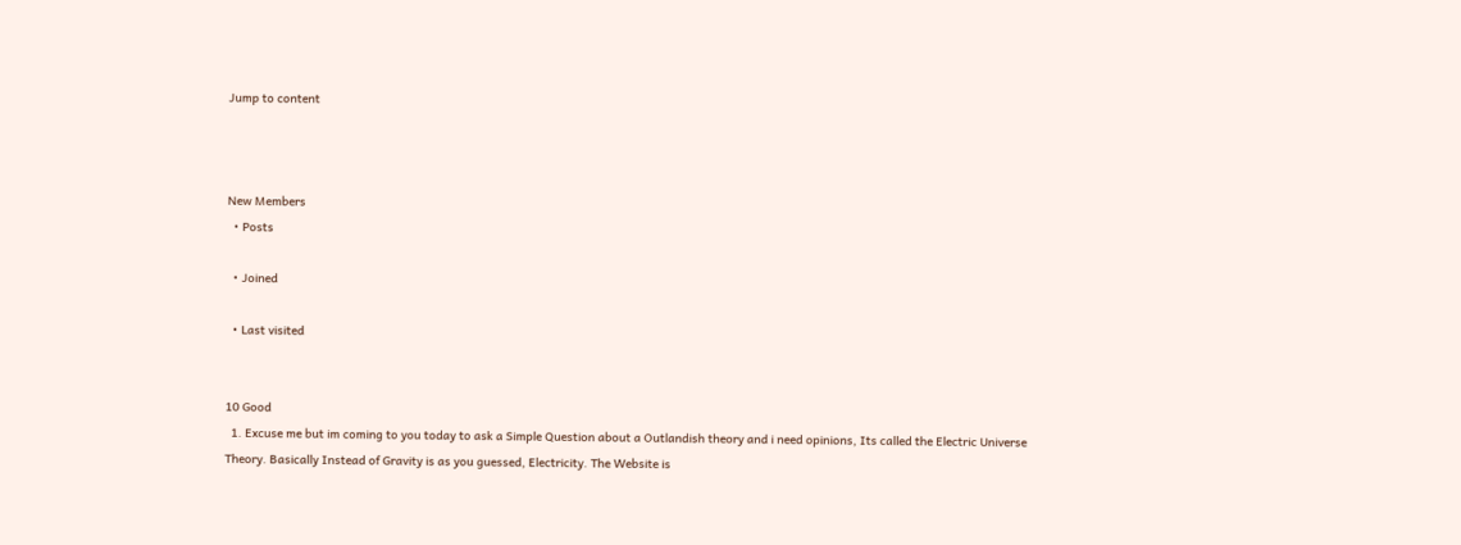Jump to content



New Members
  • Posts

  • Joined

  • Last visited


10 Good
  1. Excuse me but im coming to you today to ask a Simple Question about a Outlandish theory and i need opinions, Its called the Electric Universe Theory. Basically Instead of Gravity is as you guessed, Electricity. The Website is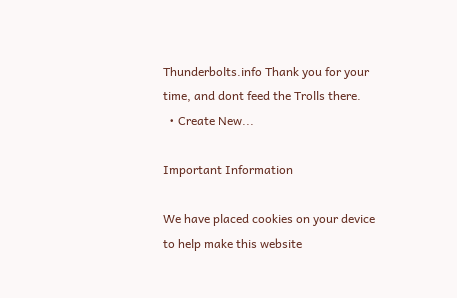Thunderbolts.info Thank you for your time, and dont feed the Trolls there.
  • Create New...

Important Information

We have placed cookies on your device to help make this website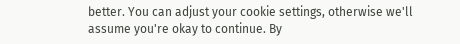better. You can adjust your cookie settings, otherwise we'll assume you're okay to continue. By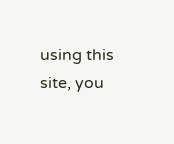using this site, you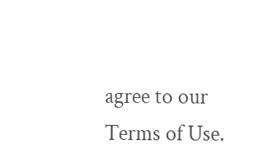agree to our Terms of Use.